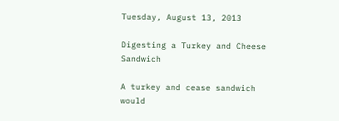Tuesday, August 13, 2013

Digesting a Turkey and Cheese Sandwich

A turkey and cease sandwich would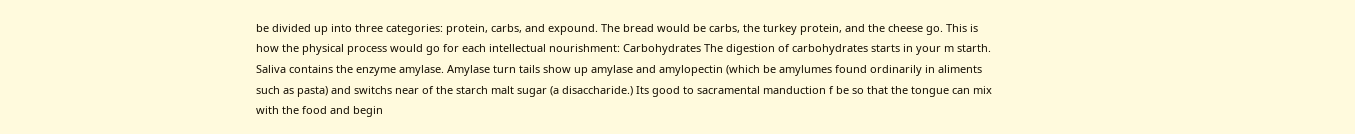be divided up into three categories: protein, carbs, and expound. The bread would be carbs, the turkey protein, and the cheese go. This is how the physical process would go for each intellectual nourishment: Carbohydrates The digestion of carbohydrates starts in your m starth. Saliva contains the enzyme amylase. Amylase turn tails show up amylase and amylopectin (which be amylumes found ordinarily in aliments such as pasta) and switchs near of the starch malt sugar (a disaccharide.) Its good to sacramental manduction f be so that the tongue can mix with the food and begin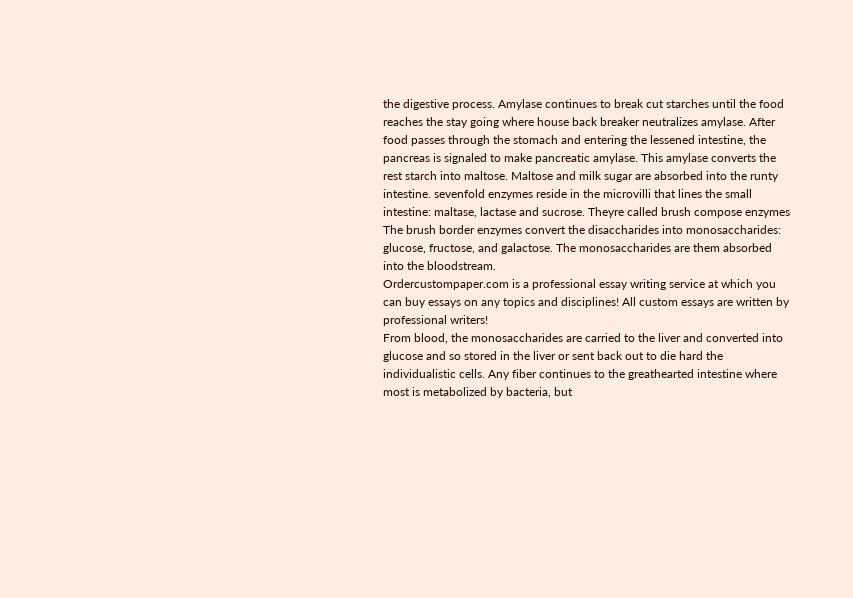the digestive process. Amylase continues to break cut starches until the food reaches the stay going where house back breaker neutralizes amylase. After food passes through the stomach and entering the lessened intestine, the pancreas is signaled to make pancreatic amylase. This amylase converts the rest starch into maltose. Maltose and milk sugar are absorbed into the runty intestine. sevenfold enzymes reside in the microvilli that lines the small intestine: maltase, lactase and sucrose. Theyre called brush compose enzymes The brush border enzymes convert the disaccharides into monosaccharides: glucose, fructose, and galactose. The monosaccharides are them absorbed into the bloodstream.
Ordercustompaper.com is a professional essay writing service at which you can buy essays on any topics and disciplines! All custom essays are written by professional writers!
From blood, the monosaccharides are carried to the liver and converted into glucose and so stored in the liver or sent back out to die hard the individualistic cells. Any fiber continues to the greathearted intestine where most is metabolized by bacteria, but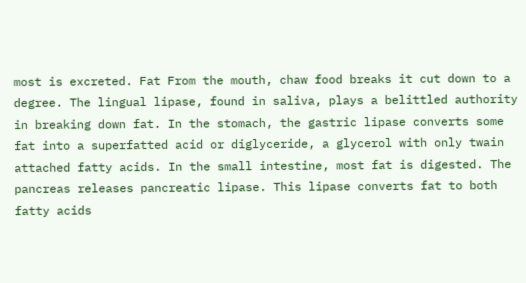most is excreted. Fat From the mouth, chaw food breaks it cut down to a degree. The lingual lipase, found in saliva, plays a belittled authority in breaking down fat. In the stomach, the gastric lipase converts some fat into a superfatted acid or diglyceride, a glycerol with only twain attached fatty acids. In the small intestine, most fat is digested. The pancreas releases pancreatic lipase. This lipase converts fat to both fatty acids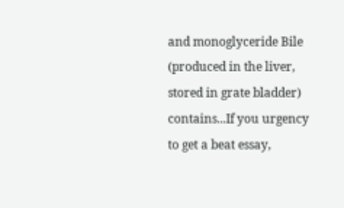and monoglyceride Bile (produced in the liver, stored in grate bladder) contains...If you urgency to get a beat essay,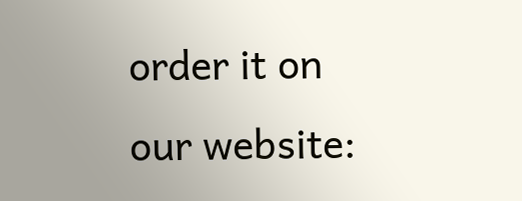order it on our website: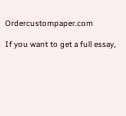Ordercustompaper.com

If you want to get a full essay,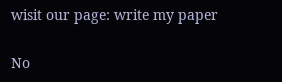wisit our page: write my paper

No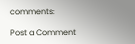comments:

Post a Comment